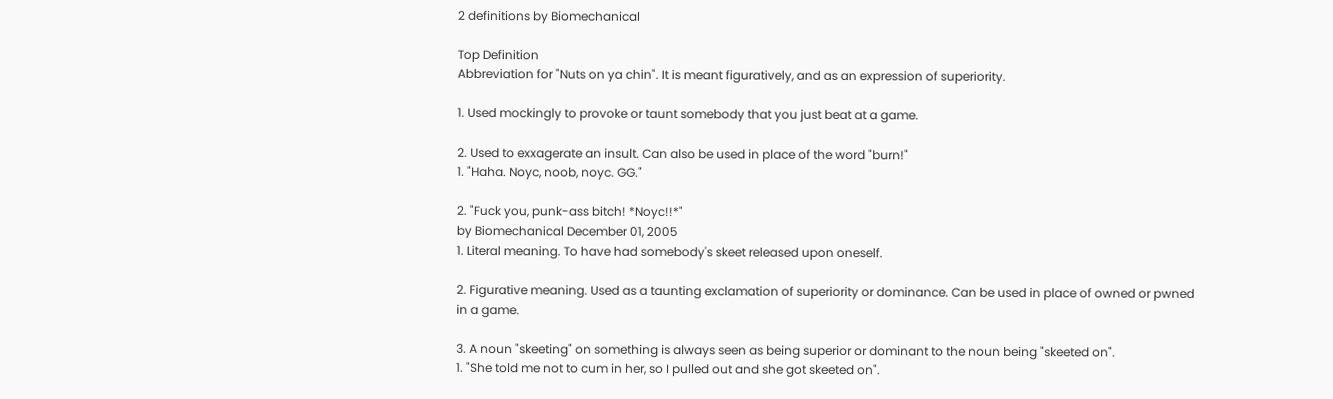2 definitions by Biomechanical

Top Definition
Abbreviation for "Nuts on ya chin". It is meant figuratively, and as an expression of superiority.

1. Used mockingly to provoke or taunt somebody that you just beat at a game.

2. Used to exxagerate an insult. Can also be used in place of the word "burn!"
1. "Haha. Noyc, noob, noyc. GG."

2. "Fuck you, punk-ass bitch! *Noyc!!*"
by Biomechanical December 01, 2005
1. Literal meaning. To have had somebody's skeet released upon oneself.

2. Figurative meaning. Used as a taunting exclamation of superiority or dominance. Can be used in place of owned or pwned in a game.

3. A noun "skeeting" on something is always seen as being superior or dominant to the noun being "skeeted on".
1. "She told me not to cum in her, so I pulled out and she got skeeted on".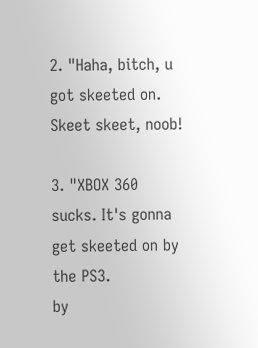2. "Haha, bitch, u got skeeted on. Skeet skeet, noob!

3. "XBOX 360 sucks. It's gonna get skeeted on by the PS3.
by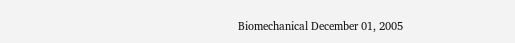Biomechanical December 01, 2005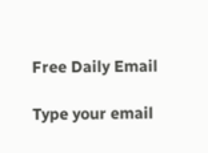Free Daily Email

Type your email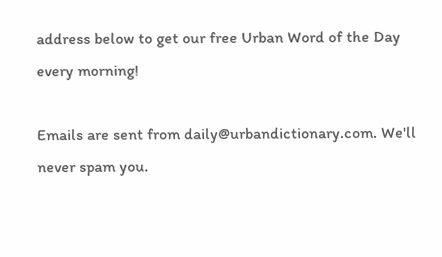address below to get our free Urban Word of the Day every morning!

Emails are sent from daily@urbandictionary.com. We'll never spam you.